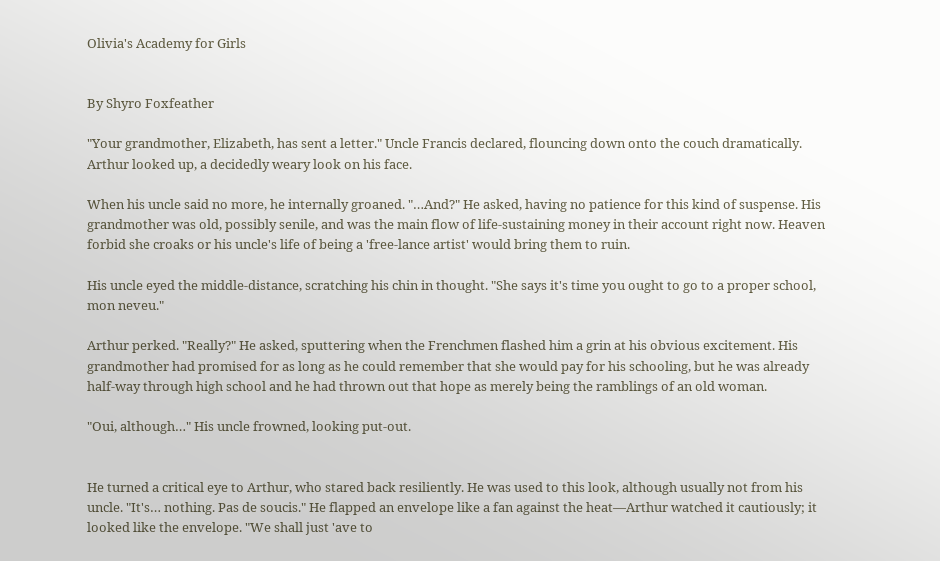Olivia's Academy for Girls


By Shyro Foxfeather

"Your grandmother, Elizabeth, has sent a letter." Uncle Francis declared, flouncing down onto the couch dramatically. Arthur looked up, a decidedly weary look on his face.

When his uncle said no more, he internally groaned. "…And?" He asked, having no patience for this kind of suspense. His grandmother was old, possibly senile, and was the main flow of life-sustaining money in their account right now. Heaven forbid she croaks or his uncle's life of being a 'free-lance artist' would bring them to ruin.

His uncle eyed the middle-distance, scratching his chin in thought. "She says it's time you ought to go to a proper school, mon neveu."

Arthur perked. "Really?" He asked, sputtering when the Frenchmen flashed him a grin at his obvious excitement. His grandmother had promised for as long as he could remember that she would pay for his schooling, but he was already half-way through high school and he had thrown out that hope as merely being the ramblings of an old woman.

"Oui, although…" His uncle frowned, looking put-out.


He turned a critical eye to Arthur, who stared back resiliently. He was used to this look, although usually not from his uncle. "It's… nothing. Pas de soucis." He flapped an envelope like a fan against the heat—Arthur watched it cautiously; it looked like the envelope. "We shall just 'ave to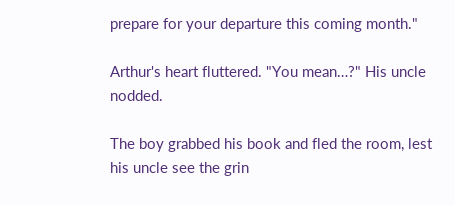prepare for your departure this coming month."

Arthur's heart fluttered. "You mean…?" His uncle nodded.

The boy grabbed his book and fled the room, lest his uncle see the grin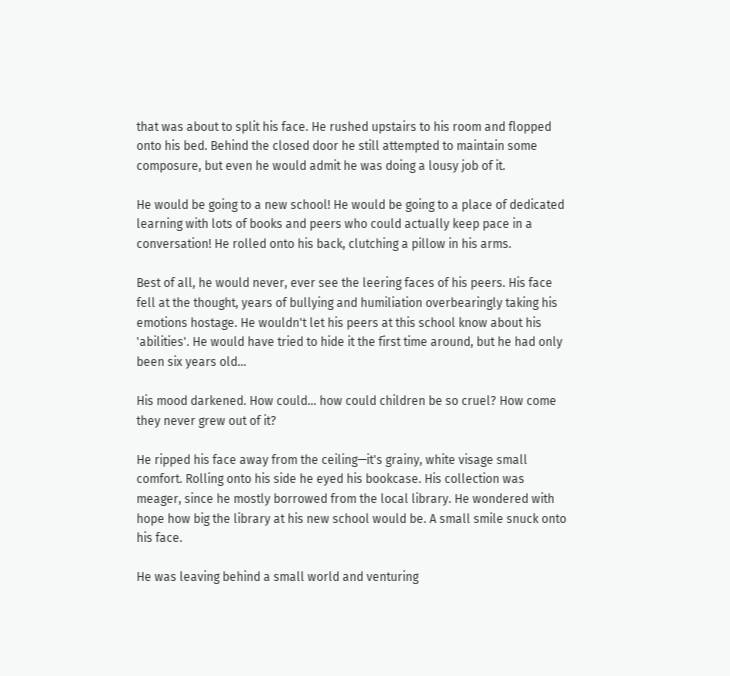that was about to split his face. He rushed upstairs to his room and flopped onto his bed. Behind the closed door he still attempted to maintain some composure, but even he would admit he was doing a lousy job of it.

He would be going to a new school! He would be going to a place of dedicated learning with lots of books and peers who could actually keep pace in a conversation! He rolled onto his back, clutching a pillow in his arms.

Best of all, he would never, ever see the leering faces of his peers. His face fell at the thought, years of bullying and humiliation overbearingly taking his emotions hostage. He wouldn't let his peers at this school know about his 'abilities'. He would have tried to hide it the first time around, but he had only been six years old…

His mood darkened. How could… how could children be so cruel? How come they never grew out of it?

He ripped his face away from the ceiling—it's grainy, white visage small comfort. Rolling onto his side he eyed his bookcase. His collection was meager, since he mostly borrowed from the local library. He wondered with hope how big the library at his new school would be. A small smile snuck onto his face.

He was leaving behind a small world and venturing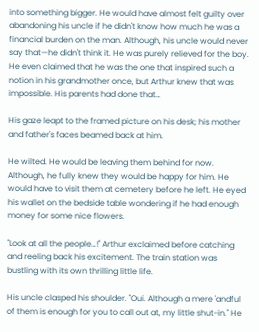into something bigger. He would have almost felt guilty over abandoning his uncle if he didn't know how much he was a financial burden on the man. Although, his uncle would never say that—he didn't think it. He was purely relieved for the boy. He even claimed that he was the one that inspired such a notion in his grandmother once, but Arthur knew that was impossible. His parents had done that…

His gaze leapt to the framed picture on his desk; his mother and father's faces beamed back at him.

He wilted. He would be leaving them behind for now. Although, he fully knew they would be happy for him. He would have to visit them at cemetery before he left. He eyed his wallet on the bedside table wondering if he had enough money for some nice flowers.

"Look at all the people…!" Arthur exclaimed before catching and reeling back his excitement. The train station was bustling with its own thrilling little life.

His uncle clasped his shoulder. "Oui. Although a mere 'andful of them is enough for you to call out at, my little shut-in." He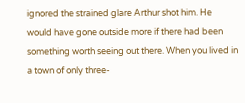ignored the strained glare Arthur shot him. He would have gone outside more if there had been something worth seeing out there. When you lived in a town of only three-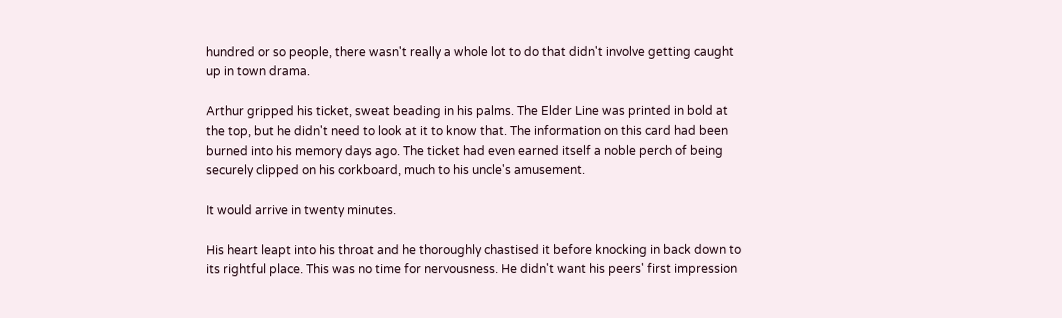hundred or so people, there wasn't really a whole lot to do that didn't involve getting caught up in town drama.

Arthur gripped his ticket, sweat beading in his palms. The Elder Line was printed in bold at the top, but he didn't need to look at it to know that. The information on this card had been burned into his memory days ago. The ticket had even earned itself a noble perch of being securely clipped on his corkboard, much to his uncle's amusement.

It would arrive in twenty minutes.

His heart leapt into his throat and he thoroughly chastised it before knocking in back down to its rightful place. This was no time for nervousness. He didn't want his peers' first impression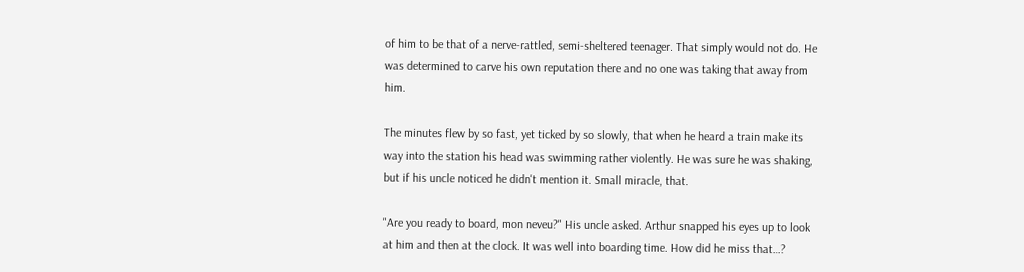of him to be that of a nerve-rattled, semi-sheltered teenager. That simply would not do. He was determined to carve his own reputation there and no one was taking that away from him.

The minutes flew by so fast, yet ticked by so slowly, that when he heard a train make its way into the station his head was swimming rather violently. He was sure he was shaking, but if his uncle noticed he didn't mention it. Small miracle, that.

"Are you ready to board, mon neveu?" His uncle asked. Arthur snapped his eyes up to look at him and then at the clock. It was well into boarding time. How did he miss that…?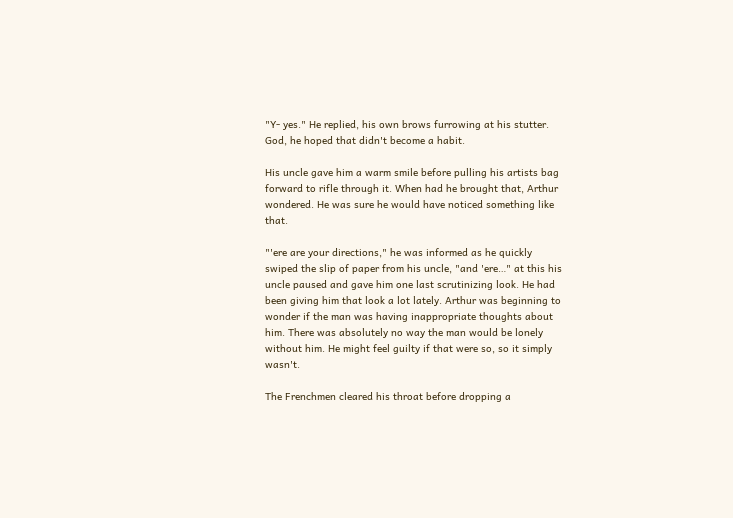"Y- yes." He replied, his own brows furrowing at his stutter. God, he hoped that didn't become a habit.

His uncle gave him a warm smile before pulling his artists bag forward to rifle through it. When had he brought that, Arthur wondered. He was sure he would have noticed something like that.

"'ere are your directions," he was informed as he quickly swiped the slip of paper from his uncle, "and 'ere…" at this his uncle paused and gave him one last scrutinizing look. He had been giving him that look a lot lately. Arthur was beginning to wonder if the man was having inappropriate thoughts about him. There was absolutely no way the man would be lonely without him. He might feel guilty if that were so, so it simply wasn't.

The Frenchmen cleared his throat before dropping a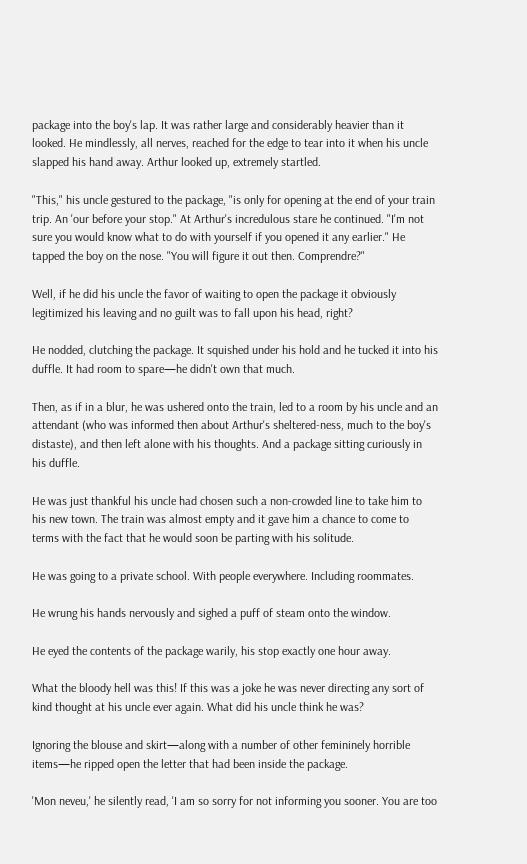package into the boy's lap. It was rather large and considerably heavier than it looked. He mindlessly, all nerves, reached for the edge to tear into it when his uncle slapped his hand away. Arthur looked up, extremely startled.

"This," his uncle gestured to the package, "is only for opening at the end of your train trip. An 'our before your stop." At Arthur's incredulous stare he continued. "I'm not sure you would know what to do with yourself if you opened it any earlier." He tapped the boy on the nose. "You will figure it out then. Comprendre?"

Well, if he did his uncle the favor of waiting to open the package it obviously legitimized his leaving and no guilt was to fall upon his head, right?

He nodded, clutching the package. It squished under his hold and he tucked it into his duffle. It had room to spare—he didn't own that much.

Then, as if in a blur, he was ushered onto the train, led to a room by his uncle and an attendant (who was informed then about Arthur's sheltered-ness, much to the boy's distaste), and then left alone with his thoughts. And a package sitting curiously in his duffle.

He was just thankful his uncle had chosen such a non-crowded line to take him to his new town. The train was almost empty and it gave him a chance to come to terms with the fact that he would soon be parting with his solitude.

He was going to a private school. With people everywhere. Including roommates.

He wrung his hands nervously and sighed a puff of steam onto the window.

He eyed the contents of the package warily, his stop exactly one hour away.

What the bloody hell was this! If this was a joke he was never directing any sort of kind thought at his uncle ever again. What did his uncle think he was?

Ignoring the blouse and skirt—along with a number of other femininely horrible items—he ripped open the letter that had been inside the package.

'Mon neveu,' he silently read, 'I am so sorry for not informing you sooner. You are too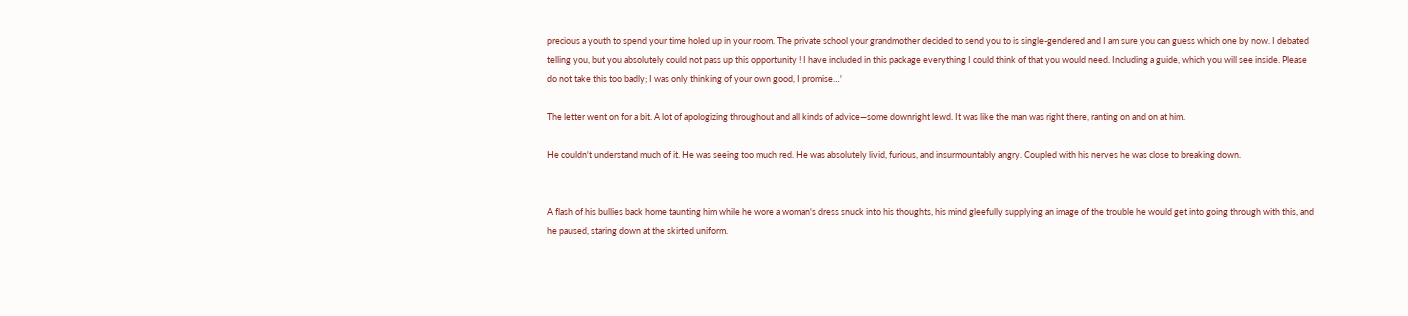precious a youth to spend your time holed up in your room. The private school your grandmother decided to send you to is single-gendered and I am sure you can guess which one by now. I debated telling you, but you absolutely could not pass up this opportunity ! I have included in this package everything I could think of that you would need. Including a guide, which you will see inside. Please do not take this too badly; I was only thinking of your own good, I promise…'

The letter went on for a bit. A lot of apologizing throughout and all kinds of advice—some downright lewd. It was like the man was right there, ranting on and on at him.

He couldn't understand much of it. He was seeing too much red. He was absolutely livid, furious, and insurmountably angry. Coupled with his nerves he was close to breaking down.


A flash of his bullies back home taunting him while he wore a woman's dress snuck into his thoughts, his mind gleefully supplying an image of the trouble he would get into going through with this, and he paused, staring down at the skirted uniform.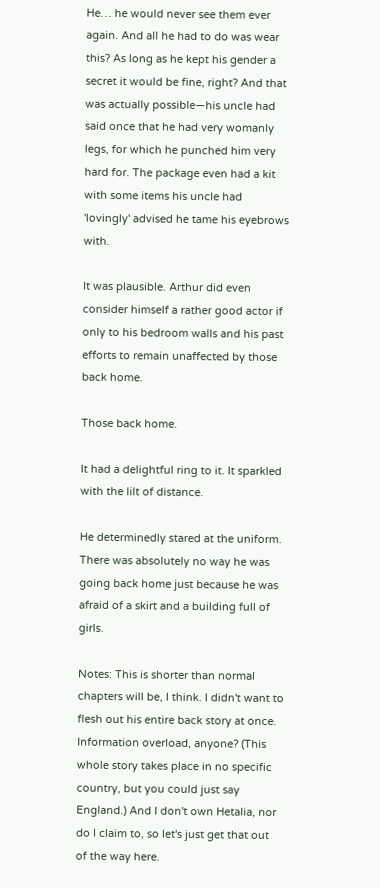He… he would never see them ever again. And all he had to do was wear this? As long as he kept his gender a secret it would be fine, right? And that was actually possible—his uncle had said once that he had very womanly legs, for which he punched him very hard for. The package even had a kit with some items his uncle had 'lovingly' advised he tame his eyebrows with.

It was plausible. Arthur did even consider himself a rather good actor if only to his bedroom walls and his past efforts to remain unaffected by those back home.

Those back home.

It had a delightful ring to it. It sparkled with the lilt of distance.

He determinedly stared at the uniform. There was absolutely no way he was going back home just because he was afraid of a skirt and a building full of girls.

Notes: This is shorter than normal chapters will be, I think. I didn't want to flesh out his entire back story at once. Information overload, anyone? (This whole story takes place in no specific country, but you could just say England.) And I don't own Hetalia, nor do I claim to, so let's just get that out of the way here.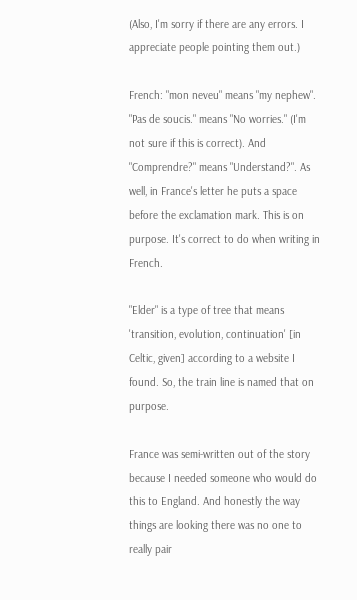(Also, I'm sorry if there are any errors. I appreciate people pointing them out.)

French: "mon neveu" means "my nephew". "Pas de soucis." means "No worries." (I'm not sure if this is correct). And "Comprendre?" means "Understand?". As well, in France's letter he puts a space before the exclamation mark. This is on purpose. It's correct to do when writing in French.

"Elder" is a type of tree that means 'transition, evolution, continuation' [in Celtic, given] according to a website I found. So, the train line is named that on purpose.

France was semi-written out of the story because I needed someone who would do this to England. And honestly the way things are looking there was no one to really pair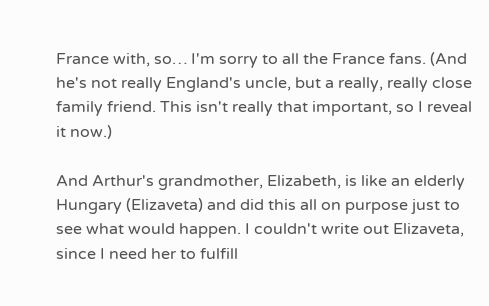France with, so… I'm sorry to all the France fans. (And he's not really England's uncle, but a really, really close family friend. This isn't really that important, so I reveal it now.)

And Arthur's grandmother, Elizabeth, is like an elderly Hungary (Elizaveta) and did this all on purpose just to see what would happen. I couldn't write out Elizaveta, since I need her to fulfill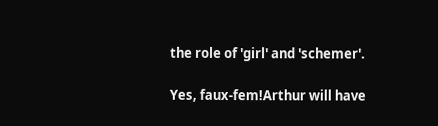the role of 'girl' and 'schemer'.

Yes, faux-fem!Arthur will have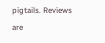pigtails. Reviews are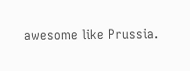awesome like Prussia.